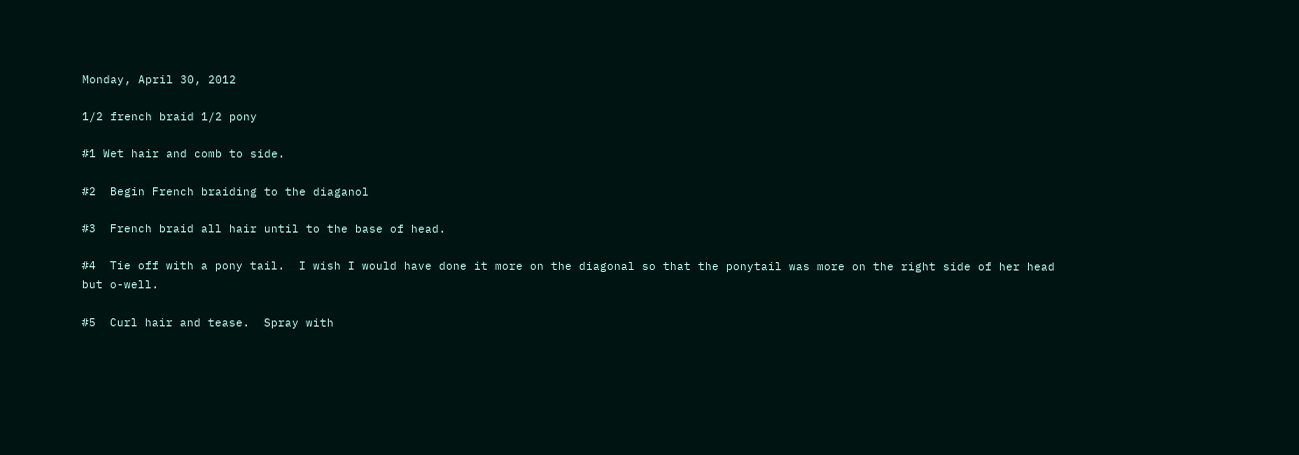Monday, April 30, 2012

1/2 french braid 1/2 pony

#1 Wet hair and comb to side.

#2  Begin French braiding to the diaganol

#3  French braid all hair until to the base of head.

#4  Tie off with a pony tail.  I wish I would have done it more on the diagonal so that the ponytail was more on the right side of her head but o-well.

#5  Curl hair and tease.  Spray with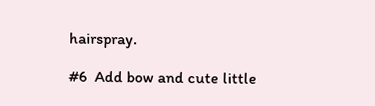hairspray.

#6  Add bow and cute little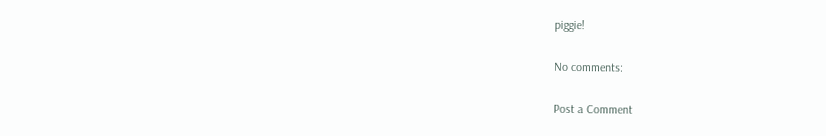piggie!

No comments:

Post a Comment